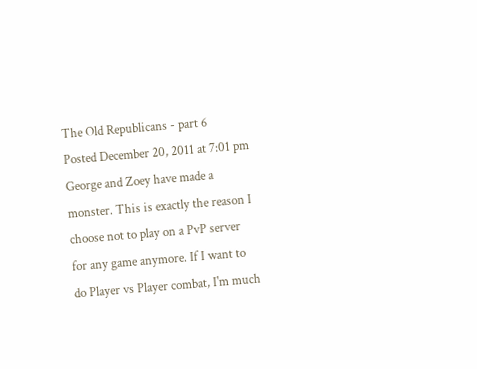The Old Republicans - part 6
Posted December 20, 2011 at 7:01 pm
George and Zoey have made a monster. This is exactly the reason I choose not to play on a PvP server for any game anymore. If I want to do Player vs Player combat, I'm much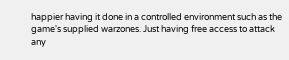happier having it done in a controlled environment such as the game's supplied warzones. Just having free access to attack any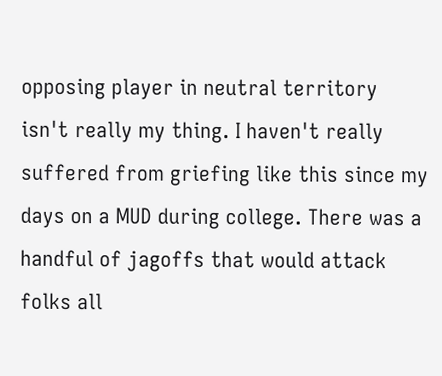opposing player in neutral territory isn't really my thing. I haven't really suffered from griefing like this since my days on a MUD during college. There was a handful of jagoffs that would attack folks all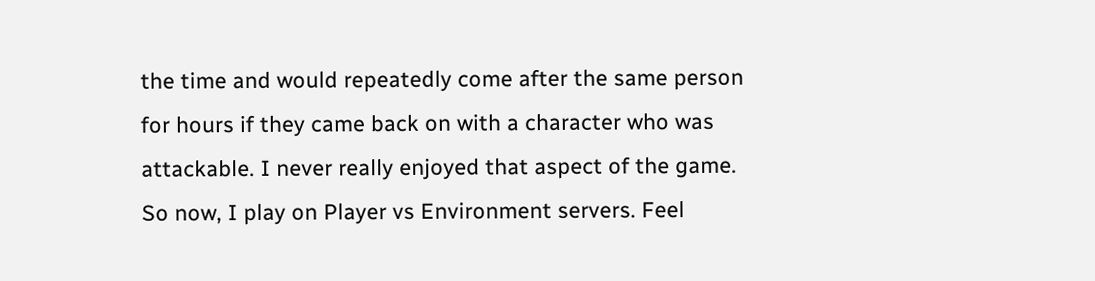the time and would repeatedly come after the same person for hours if they came back on with a character who was attackable. I never really enjoyed that aspect of the game. So now, I play on Player vs Environment servers. Feel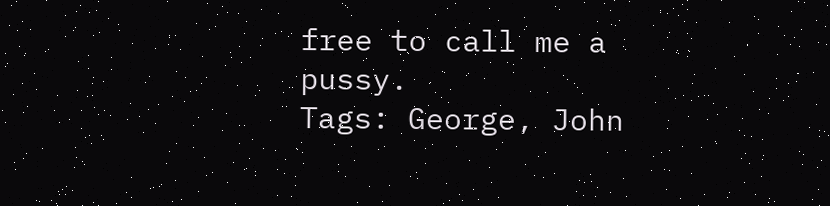free to call me a pussy.
Tags: George, John